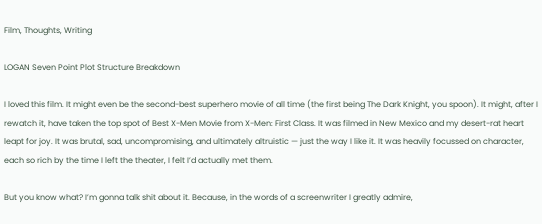Film, Thoughts, Writing

LOGAN Seven Point Plot Structure Breakdown

I loved this film. It might even be the second-best superhero movie of all time (the first being The Dark Knight, you spoon). It might, after I rewatch it, have taken the top spot of Best X-Men Movie from X-Men: First Class. It was filmed in New Mexico and my desert-rat heart leapt for joy. It was brutal, sad, uncompromising, and ultimately altruistic — just the way I like it. It was heavily focussed on character, each so rich by the time I left the theater, I felt I’d actually met them.

But you know what? I’m gonna talk shit about it. Because, in the words of a screenwriter I greatly admire,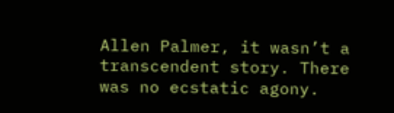Allen Palmer, it wasn’t a transcendent story. There was no ecstatic agony.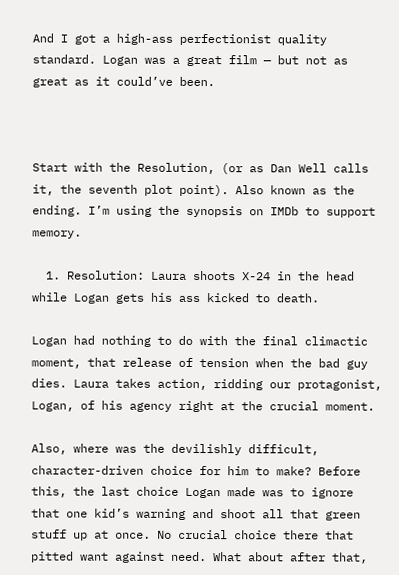And I got a high-ass perfectionist quality standard. Logan was a great film — but not as great as it could’ve been.



Start with the Resolution, (or as Dan Well calls it, the seventh plot point). Also known as the ending. I’m using the synopsis on IMDb to support memory.

  1. Resolution: Laura shoots X-24 in the head while Logan gets his ass kicked to death.

Logan had nothing to do with the final climactic moment, that release of tension when the bad guy dies. Laura takes action, ridding our protagonist, Logan, of his agency right at the crucial moment.

Also, where was the devilishly difficult, character-driven choice for him to make? Before this, the last choice Logan made was to ignore that one kid’s warning and shoot all that green stuff up at once. No crucial choice there that pitted want against need. What about after that,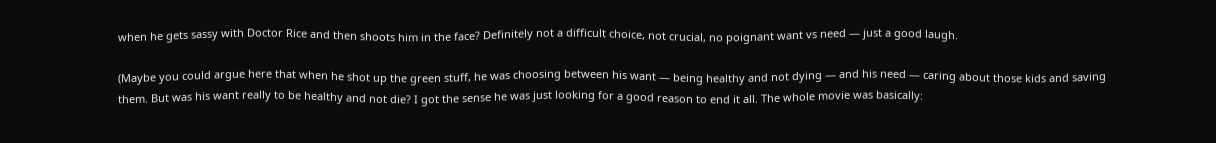when he gets sassy with Doctor Rice and then shoots him in the face? Definitely not a difficult choice, not crucial, no poignant want vs need — just a good laugh.

(Maybe you could argue here that when he shot up the green stuff, he was choosing between his want — being healthy and not dying — and his need — caring about those kids and saving them. But was his want really to be healthy and not die? I got the sense he was just looking for a good reason to end it all. The whole movie was basically: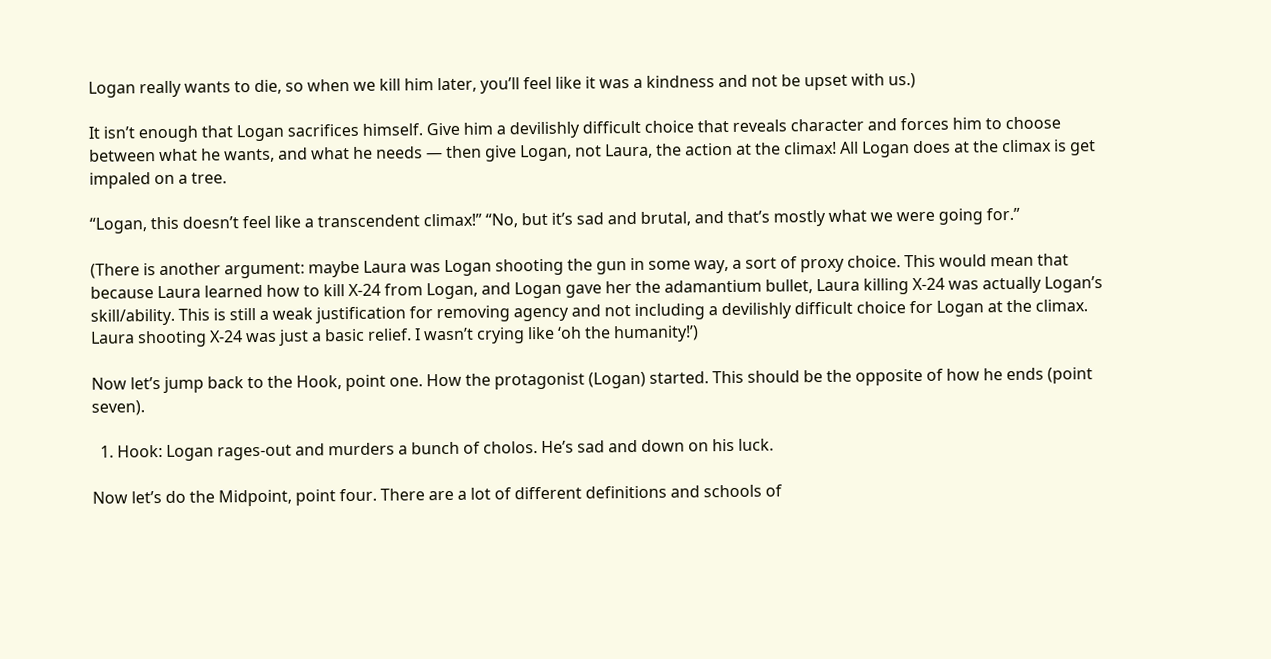Logan really wants to die, so when we kill him later, you’ll feel like it was a kindness and not be upset with us.)

It isn’t enough that Logan sacrifices himself. Give him a devilishly difficult choice that reveals character and forces him to choose between what he wants, and what he needs — then give Logan, not Laura, the action at the climax! All Logan does at the climax is get impaled on a tree.

“Logan, this doesn’t feel like a transcendent climax!” “No, but it’s sad and brutal, and that’s mostly what we were going for.”

(There is another argument: maybe Laura was Logan shooting the gun in some way, a sort of proxy choice. This would mean that because Laura learned how to kill X-24 from Logan, and Logan gave her the adamantium bullet, Laura killing X-24 was actually Logan’s skill/ability. This is still a weak justification for removing agency and not including a devilishly difficult choice for Logan at the climax. Laura shooting X-24 was just a basic relief. I wasn’t crying like ‘oh the humanity!’)

Now let’s jump back to the Hook, point one. How the protagonist (Logan) started. This should be the opposite of how he ends (point seven).

  1. Hook: Logan rages-out and murders a bunch of cholos. He’s sad and down on his luck.

Now let’s do the Midpoint, point four. There are a lot of different definitions and schools of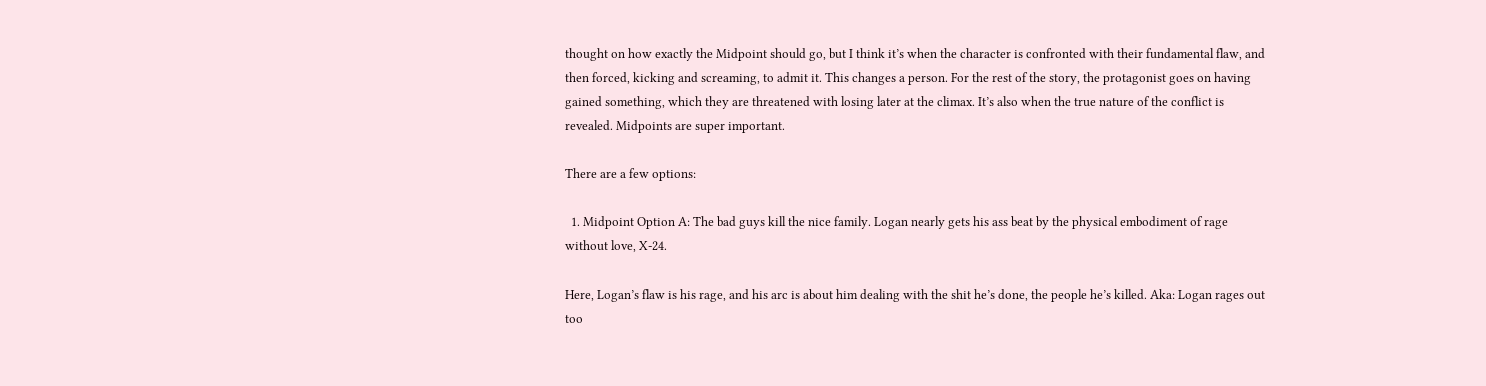thought on how exactly the Midpoint should go, but I think it’s when the character is confronted with their fundamental flaw, and then forced, kicking and screaming, to admit it. This changes a person. For the rest of the story, the protagonist goes on having gained something, which they are threatened with losing later at the climax. It’s also when the true nature of the conflict is revealed. Midpoints are super important.

There are a few options:

  1. Midpoint Option A: The bad guys kill the nice family. Logan nearly gets his ass beat by the physical embodiment of rage without love, X-24.

Here, Logan’s flaw is his rage, and his arc is about him dealing with the shit he’s done, the people he’s killed. Aka: Logan rages out too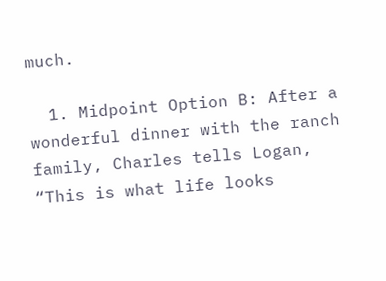much.

  1. Midpoint Option B: After a wonderful dinner with the ranch family, Charles tells Logan, “This is what life looks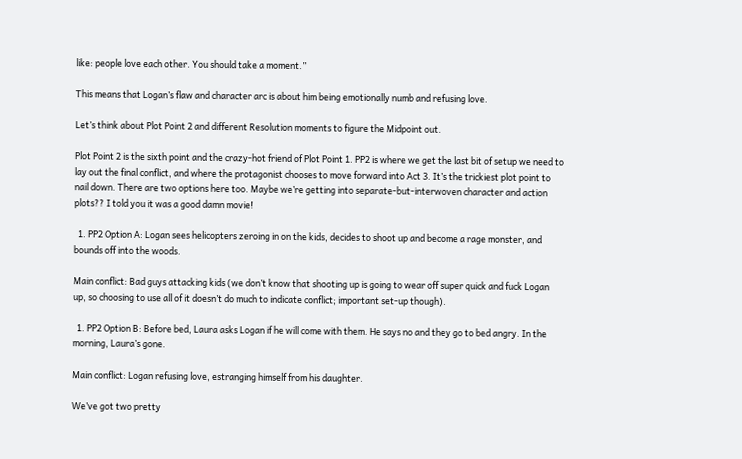like: people love each other. You should take a moment.”

This means that Logan’s flaw and character arc is about him being emotionally numb and refusing love.

Let’s think about Plot Point 2 and different Resolution moments to figure the Midpoint out.

Plot Point 2 is the sixth point and the crazy-hot friend of Plot Point 1. PP2 is where we get the last bit of setup we need to lay out the final conflict, and where the protagonist chooses to move forward into Act 3. It’s the trickiest plot point to nail down. There are two options here too. Maybe we’re getting into separate-but-interwoven character and action plots?? I told you it was a good damn movie!

  1. PP2 Option A: Logan sees helicopters zeroing in on the kids, decides to shoot up and become a rage monster, and bounds off into the woods.

Main conflict: Bad guys attacking kids (we don’t know that shooting up is going to wear off super quick and fuck Logan up, so choosing to use all of it doesn’t do much to indicate conflict; important set-up though).

  1. PP2 Option B: Before bed, Laura asks Logan if he will come with them. He says no and they go to bed angry. In the morning, Laura’s gone.

Main conflict: Logan refusing love, estranging himself from his daughter.

We’ve got two pretty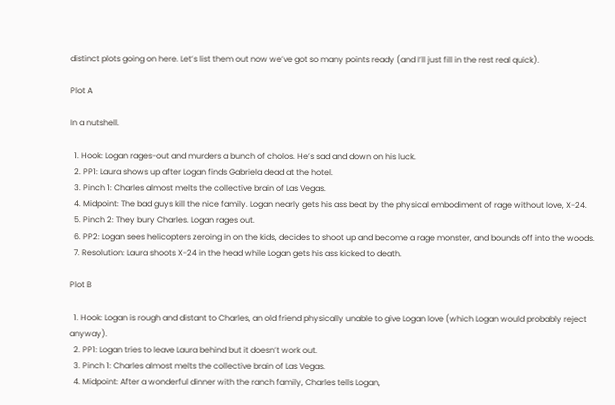distinct plots going on here. Let’s list them out now we’ve got so many points ready (and I’ll just fill in the rest real quick).

Plot A

In a nutshell.

  1. Hook: Logan rages-out and murders a bunch of cholos. He’s sad and down on his luck.
  2. PP1: Laura shows up after Logan finds Gabriela dead at the hotel.
  3. Pinch 1: Charles almost melts the collective brain of Las Vegas.
  4. Midpoint: The bad guys kill the nice family. Logan nearly gets his ass beat by the physical embodiment of rage without love, X-24.
  5. Pinch 2: They bury Charles. Logan rages out.
  6. PP2: Logan sees helicopters zeroing in on the kids, decides to shoot up and become a rage monster, and bounds off into the woods.
  7. Resolution: Laura shoots X-24 in the head while Logan gets his ass kicked to death.

Plot B

  1. Hook: Logan is rough and distant to Charles, an old friend physically unable to give Logan love (which Logan would probably reject anyway).
  2. PP1: Logan tries to leave Laura behind but it doesn’t work out.
  3. Pinch 1: Charles almost melts the collective brain of Las Vegas.
  4. Midpoint: After a wonderful dinner with the ranch family, Charles tells Logan,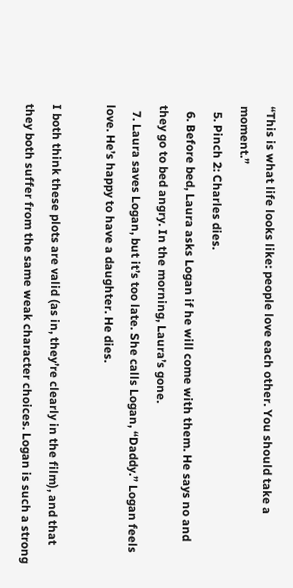“This is what life looks like: people love each other. You should take a moment.”
  5. Pinch 2: Charles dies.
  6. Before bed, Laura asks Logan if he will come with them. He says no and they go to bed angry. In the morning, Laura’s gone.
  7. Laura saves Logan, but it’s too late. She calls Logan, “Daddy.” Logan feels love. He’s happy to have a daughter. He dies.

I both think these plots are valid (as in, they’re clearly in the film), and that they both suffer from the same weak character choices. Logan is such a strong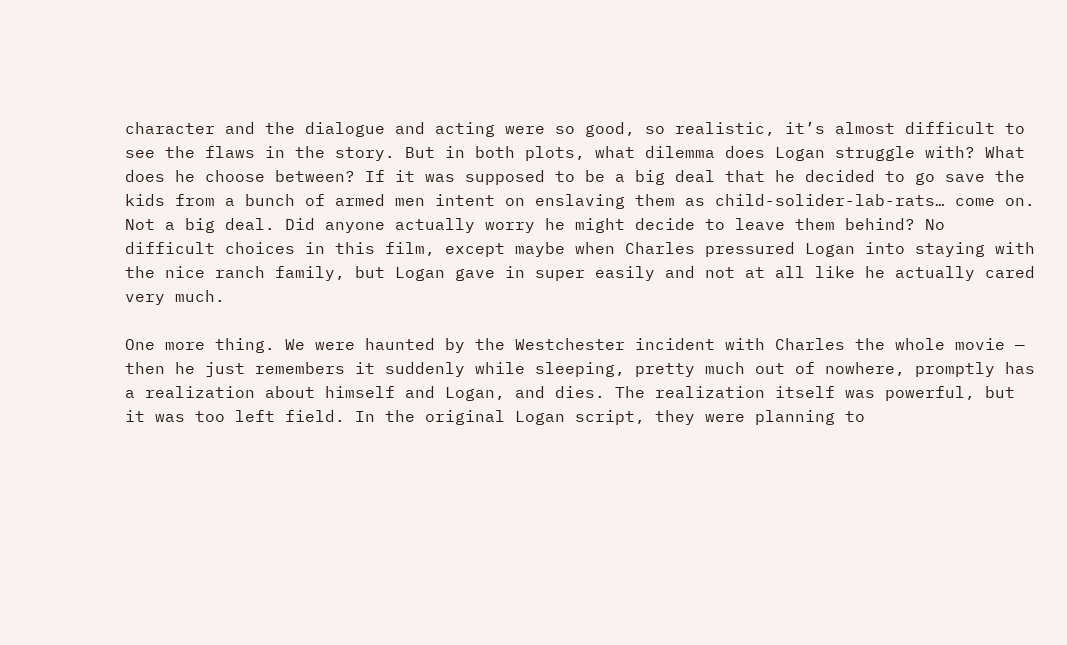character and the dialogue and acting were so good, so realistic, it’s almost difficult to see the flaws in the story. But in both plots, what dilemma does Logan struggle with? What does he choose between? If it was supposed to be a big deal that he decided to go save the kids from a bunch of armed men intent on enslaving them as child-solider-lab-rats… come on. Not a big deal. Did anyone actually worry he might decide to leave them behind? No difficult choices in this film, except maybe when Charles pressured Logan into staying with the nice ranch family, but Logan gave in super easily and not at all like he actually cared very much.

One more thing. We were haunted by the Westchester incident with Charles the whole movie — then he just remembers it suddenly while sleeping, pretty much out of nowhere, promptly has a realization about himself and Logan, and dies. The realization itself was powerful, but it was too left field. In the original Logan script, they were planning to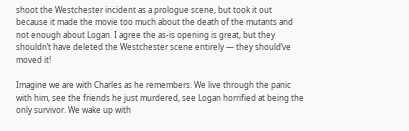shoot the Westchester incident as a prologue scene, but took it out because it made the movie too much about the death of the mutants and not enough about Logan. I agree the as-is opening is great, but they shouldn’t have deleted the Westchester scene entirely — they should’ve moved it!

Imagine we are with Charles as he remembers. We live through the panic with him, see the friends he just murdered, see Logan horrified at being the only survivor. We wake up with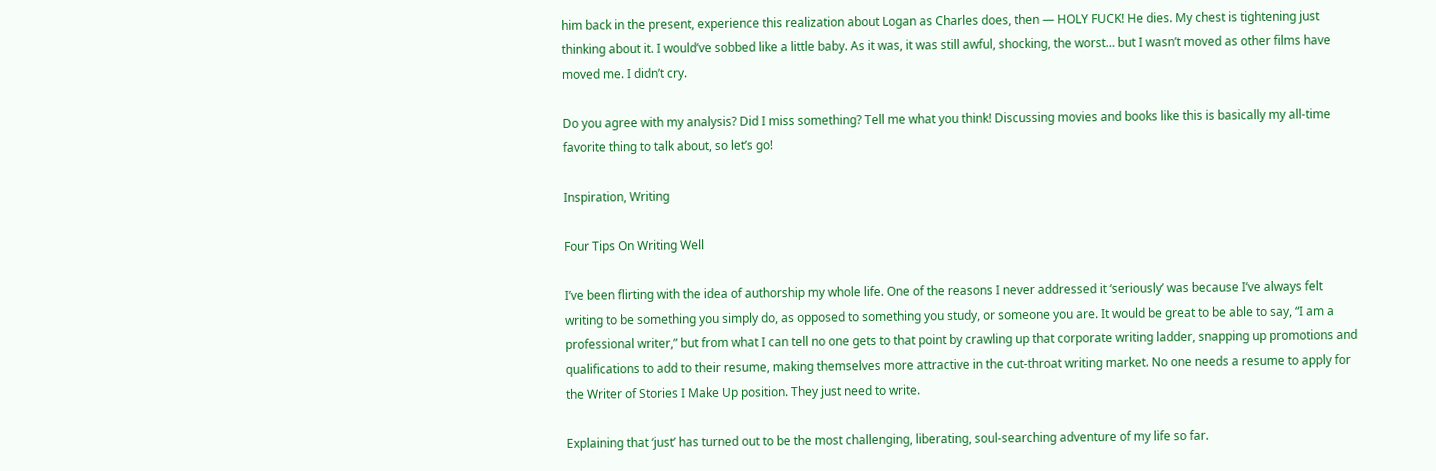him back in the present, experience this realization about Logan as Charles does, then — HOLY FUCK! He dies. My chest is tightening just thinking about it. I would’ve sobbed like a little baby. As it was, it was still awful, shocking, the worst… but I wasn’t moved as other films have moved me. I didn’t cry.

Do you agree with my analysis? Did I miss something? Tell me what you think! Discussing movies and books like this is basically my all-time favorite thing to talk about, so let’s go!

Inspiration, Writing

Four Tips On Writing Well

I’ve been flirting with the idea of authorship my whole life. One of the reasons I never addressed it ‘seriously’ was because I’ve always felt writing to be something you simply do, as opposed to something you study, or someone you are. It would be great to be able to say, “I am a professional writer,” but from what I can tell no one gets to that point by crawling up that corporate writing ladder, snapping up promotions and qualifications to add to their resume, making themselves more attractive in the cut-throat writing market. No one needs a resume to apply for the Writer of Stories I Make Up position. They just need to write.

Explaining that ‘just’ has turned out to be the most challenging, liberating, soul-searching adventure of my life so far.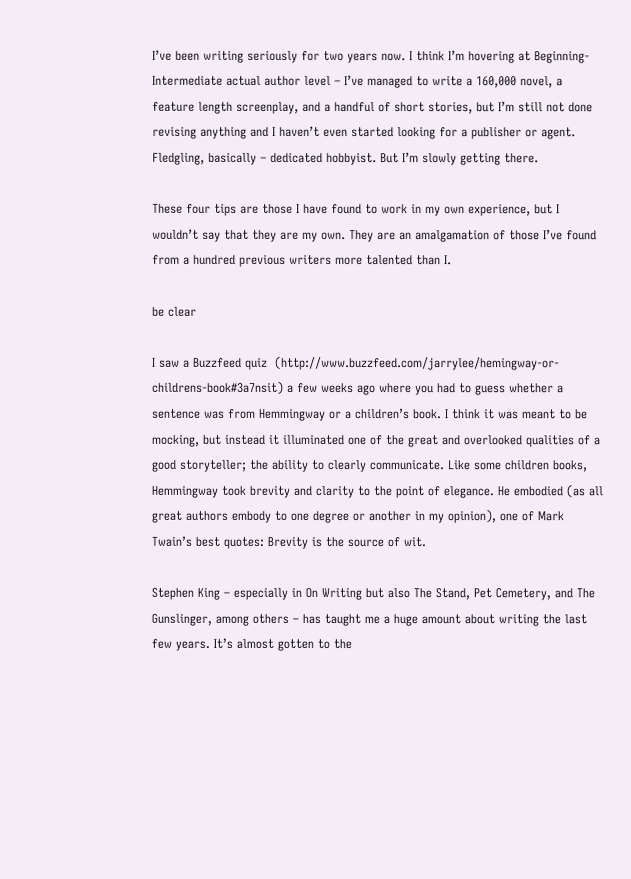I’ve been writing seriously for two years now. I think I’m hovering at Beginning-Intermediate actual author level – I’ve managed to write a 160,000 novel, a feature length screenplay, and a handful of short stories, but I’m still not done revising anything and I haven’t even started looking for a publisher or agent. Fledgling, basically – dedicated hobbyist. But I’m slowly getting there.

These four tips are those I have found to work in my own experience, but I wouldn’t say that they are my own. They are an amalgamation of those I’ve found from a hundred previous writers more talented than I.

be clear

I saw a Buzzfeed quiz  (http://www.buzzfeed.com/jarrylee/hemingway-or-childrens-book#3a7nsit) a few weeks ago where you had to guess whether a sentence was from Hemmingway or a children’s book. I think it was meant to be mocking, but instead it illuminated one of the great and overlooked qualities of a good storyteller; the ability to clearly communicate. Like some children books, Hemmingway took brevity and clarity to the point of elegance. He embodied (as all great authors embody to one degree or another in my opinion), one of Mark Twain’s best quotes: Brevity is the source of wit.

Stephen King – especially in On Writing but also The Stand, Pet Cemetery, and The Gunslinger, among others – has taught me a huge amount about writing the last few years. It’s almost gotten to the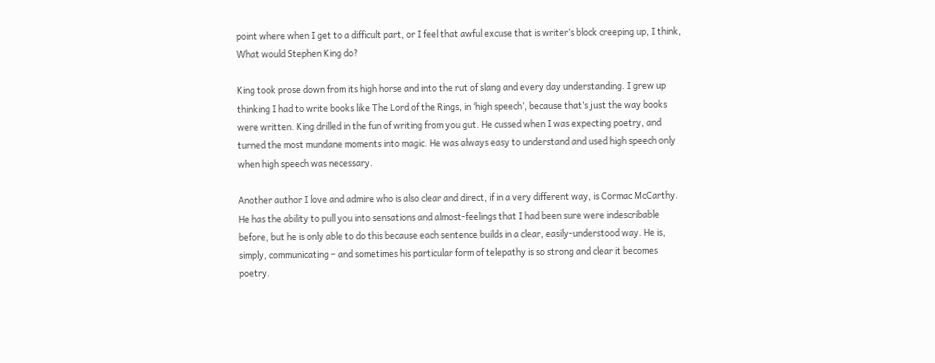point where when I get to a difficult part, or I feel that awful excuse that is writer’s block creeping up, I think, What would Stephen King do?

King took prose down from its high horse and into the rut of slang and every day understanding. I grew up thinking I had to write books like The Lord of the Rings, in ‘high speech’, because that’s just the way books were written. King drilled in the fun of writing from you gut. He cussed when I was expecting poetry, and turned the most mundane moments into magic. He was always easy to understand and used high speech only when high speech was necessary.

Another author I love and admire who is also clear and direct, if in a very different way, is Cormac McCarthy. He has the ability to pull you into sensations and almost-feelings that I had been sure were indescribable before, but he is only able to do this because each sentence builds in a clear, easily-understood way. He is, simply, communicating – and sometimes his particular form of telepathy is so strong and clear it becomes poetry.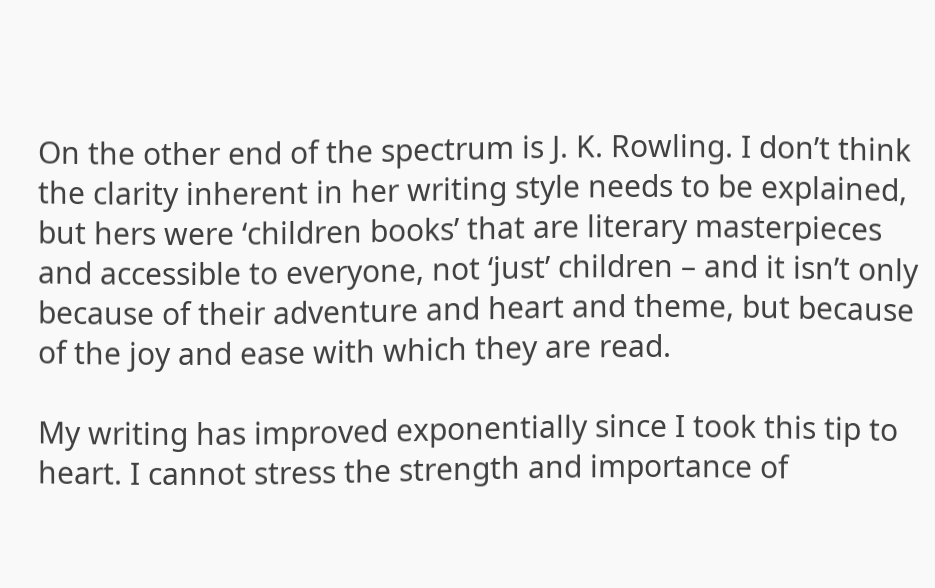On the other end of the spectrum is J. K. Rowling. I don’t think the clarity inherent in her writing style needs to be explained, but hers were ‘children books’ that are literary masterpieces and accessible to everyone, not ‘just’ children – and it isn’t only because of their adventure and heart and theme, but because of the joy and ease with which they are read.

My writing has improved exponentially since I took this tip to heart. I cannot stress the strength and importance of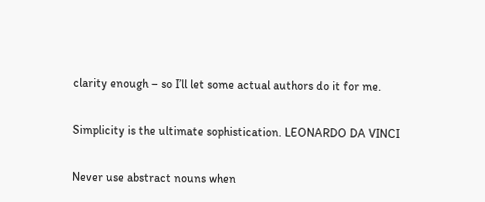clarity enough – so I’ll let some actual authors do it for me.

Simplicity is the ultimate sophistication. LEONARDO DA VINCI

Never use abstract nouns when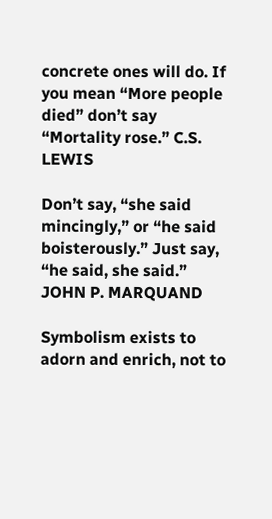concrete ones will do. If you mean “More people died” don’t say “Mortality rose.” C.S. LEWIS

Don’t say, “she said mincingly,” or “he said boisterously.” Just say, “he said, she said.” JOHN P. MARQUAND

Symbolism exists to adorn and enrich, not to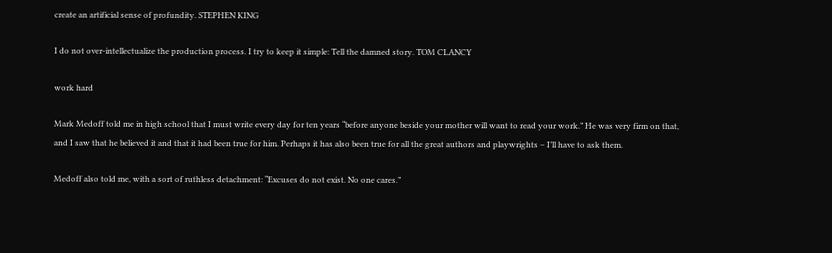create an artificial sense of profundity. STEPHEN KING

I do not over-intellectualize the production process. I try to keep it simple: Tell the damned story. TOM CLANCY

work hard

Mark Medoff told me in high school that I must write every day for ten years “before anyone beside your mother will want to read your work.” He was very firm on that, and I saw that he believed it and that it had been true for him. Perhaps it has also been true for all the great authors and playwrights – I’ll have to ask them.

Medoff also told me, with a sort of ruthless detachment: “Excuses do not exist. No one cares.”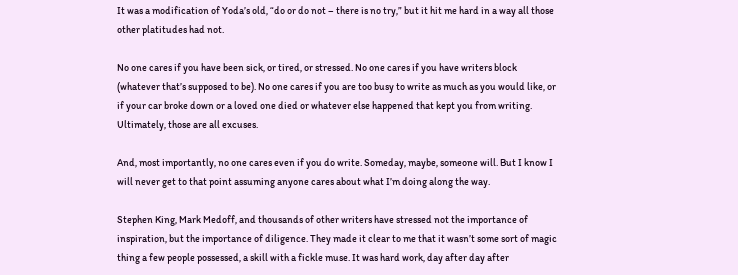It was a modification of Yoda’s old, “do or do not – there is no try,” but it hit me hard in a way all those other platitudes had not.

No one cares if you have been sick, or tired, or stressed. No one cares if you have writers block (whatever that’s supposed to be). No one cares if you are too busy to write as much as you would like, or if your car broke down or a loved one died or whatever else happened that kept you from writing. Ultimately, those are all excuses.

And, most importantly, no one cares even if you do write. Someday, maybe, someone will. But I know I will never get to that point assuming anyone cares about what I’m doing along the way.

Stephen King, Mark Medoff, and thousands of other writers have stressed not the importance of inspiration, but the importance of diligence. They made it clear to me that it wasn’t some sort of magic thing a few people possessed, a skill with a fickle muse. It was hard work, day after day after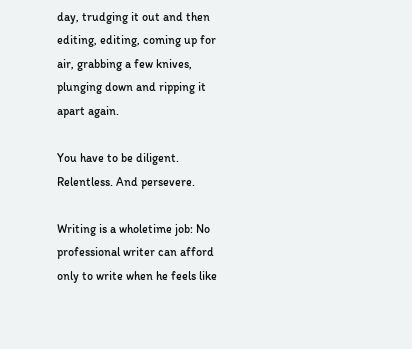day, trudging it out and then editing, editing, coming up for air, grabbing a few knives, plunging down and ripping it apart again.

You have to be diligent. Relentless. And persevere.

Writing is a wholetime job: No professional writer can afford only to write when he feels like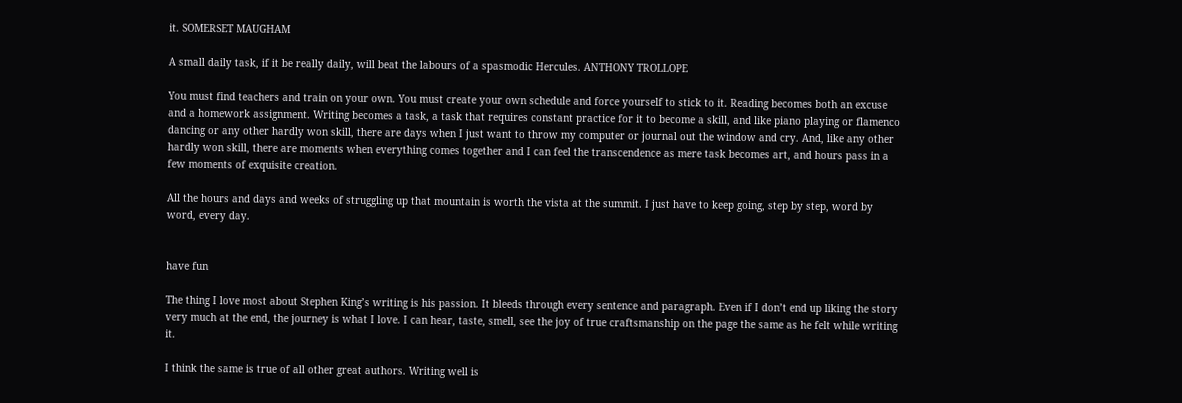it. SOMERSET MAUGHAM

A small daily task, if it be really daily, will beat the labours of a spasmodic Hercules. ANTHONY TROLLOPE

You must find teachers and train on your own. You must create your own schedule and force yourself to stick to it. Reading becomes both an excuse and a homework assignment. Writing becomes a task, a task that requires constant practice for it to become a skill, and like piano playing or flamenco dancing or any other hardly won skill, there are days when I just want to throw my computer or journal out the window and cry. And, like any other hardly won skill, there are moments when everything comes together and I can feel the transcendence as mere task becomes art, and hours pass in a few moments of exquisite creation.

All the hours and days and weeks of struggling up that mountain is worth the vista at the summit. I just have to keep going, step by step, word by word, every day.


have fun

The thing I love most about Stephen King’s writing is his passion. It bleeds through every sentence and paragraph. Even if I don’t end up liking the story very much at the end, the journey is what I love. I can hear, taste, smell, see the joy of true craftsmanship on the page the same as he felt while writing it.

I think the same is true of all other great authors. Writing well is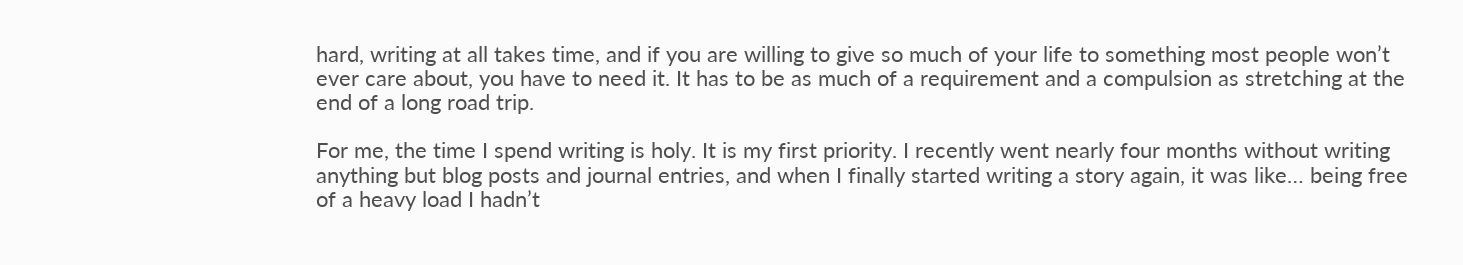hard, writing at all takes time, and if you are willing to give so much of your life to something most people won’t ever care about, you have to need it. It has to be as much of a requirement and a compulsion as stretching at the end of a long road trip.

For me, the time I spend writing is holy. It is my first priority. I recently went nearly four months without writing anything but blog posts and journal entries, and when I finally started writing a story again, it was like… being free of a heavy load I hadn’t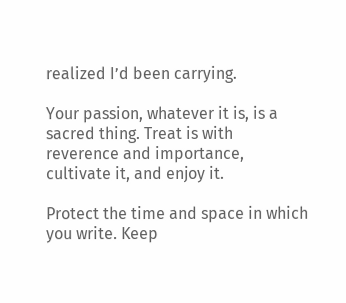realized I’d been carrying.

Your passion, whatever it is, is a sacred thing. Treat is with reverence and importance, cultivate it, and enjoy it.

Protect the time and space in which you write. Keep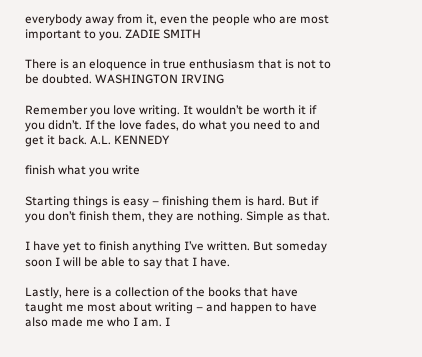everybody away from it, even the people who are most important to you. ZADIE SMITH

There is an eloquence in true enthusiasm that is not to be doubted. WASHINGTON IRVING

Remember you love writing. It wouldn’t be worth it if you didn’t. If the love fades, do what you need to and get it back. A.L. KENNEDY

finish what you write

Starting things is easy – finishing them is hard. But if you don’t finish them, they are nothing. Simple as that.

I have yet to finish anything I’ve written. But someday soon I will be able to say that I have.

Lastly, here is a collection of the books that have taught me most about writing – and happen to have also made me who I am. I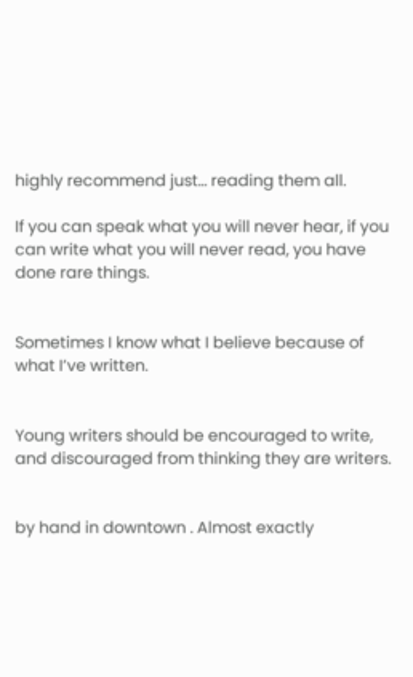highly recommend just… reading them all.

If you can speak what you will never hear, if you can write what you will never read, you have done rare things.


Sometimes I know what I believe because of what I’ve written.


Young writers should be encouraged to write, and discouraged from thinking they are writers.


by hand in downtown . Almost exactly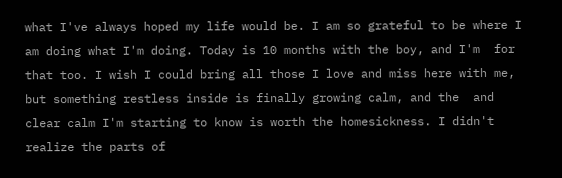what I've always hoped my life would be. I am so grateful to be where I am doing what I'm doing. Today is 10 months with the boy, and I'm  for that too. I wish I could bring all those I love and miss here with me, but something restless inside is finally growing calm, and the  and clear calm I'm starting to know is worth the homesickness. I didn't realize the parts of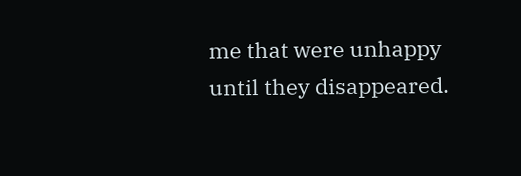me that were unhappy until they disappeared.